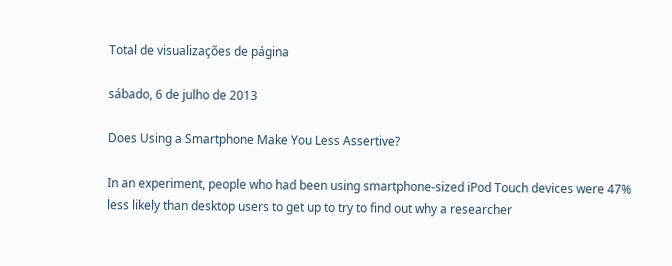Total de visualizações de página

sábado, 6 de julho de 2013

Does Using a Smartphone Make You Less Assertive?

In an experiment, people who had been using smartphone-sized iPod Touch devices were 47% less likely than desktop users to get up to try to find out why a researcher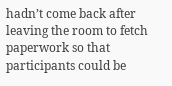hadn’t come back after leaving the room to fetch paperwork so that participants could be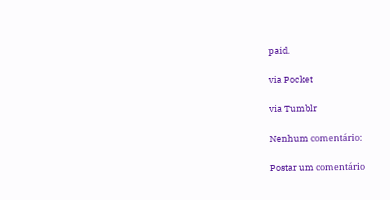paid.

via Pocket

via Tumblr

Nenhum comentário:

Postar um comentário